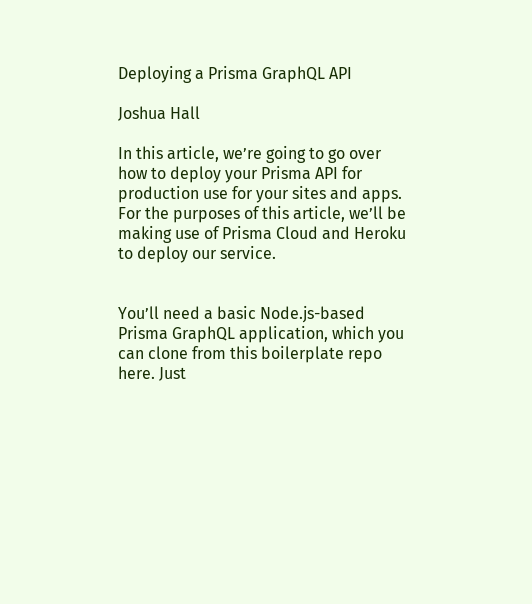Deploying a Prisma GraphQL API

Joshua Hall

In this article, we’re going to go over how to deploy your Prisma API for production use for your sites and apps. For the purposes of this article, we’ll be making use of Prisma Cloud and Heroku to deploy our service.


You’ll need a basic Node.js-based Prisma GraphQL application, which you can clone from this boilerplate repo here. Just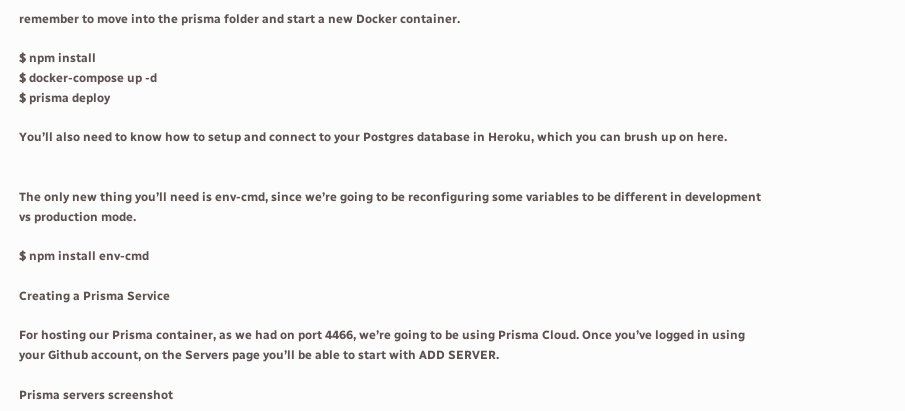remember to move into the prisma folder and start a new Docker container.

$ npm install
$ docker-compose up -d
$ prisma deploy

You’ll also need to know how to setup and connect to your Postgres database in Heroku, which you can brush up on here.


The only new thing you’ll need is env-cmd, since we’re going to be reconfiguring some variables to be different in development vs production mode.

$ npm install env-cmd

Creating a Prisma Service

For hosting our Prisma container, as we had on port 4466, we’re going to be using Prisma Cloud. Once you’ve logged in using your Github account, on the Servers page you’ll be able to start with ADD SERVER.

Prisma servers screenshot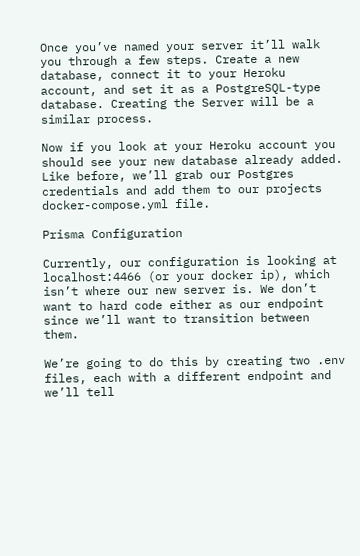Once you’ve named your server it’ll walk you through a few steps. Create a new database, connect it to your Heroku account, and set it as a PostgreSQL-type database. Creating the Server will be a similar process.

Now if you look at your Heroku account you should see your new database already added. Like before, we’ll grab our Postgres credentials and add them to our projects docker-compose.yml file.

Prisma Configuration

Currently, our configuration is looking at localhost:4466 (or your docker ip), which isn’t where our new server is. We don’t want to hard code either as our endpoint since we’ll want to transition between them.

We’re going to do this by creating two .env files, each with a different endpoint and we’ll tell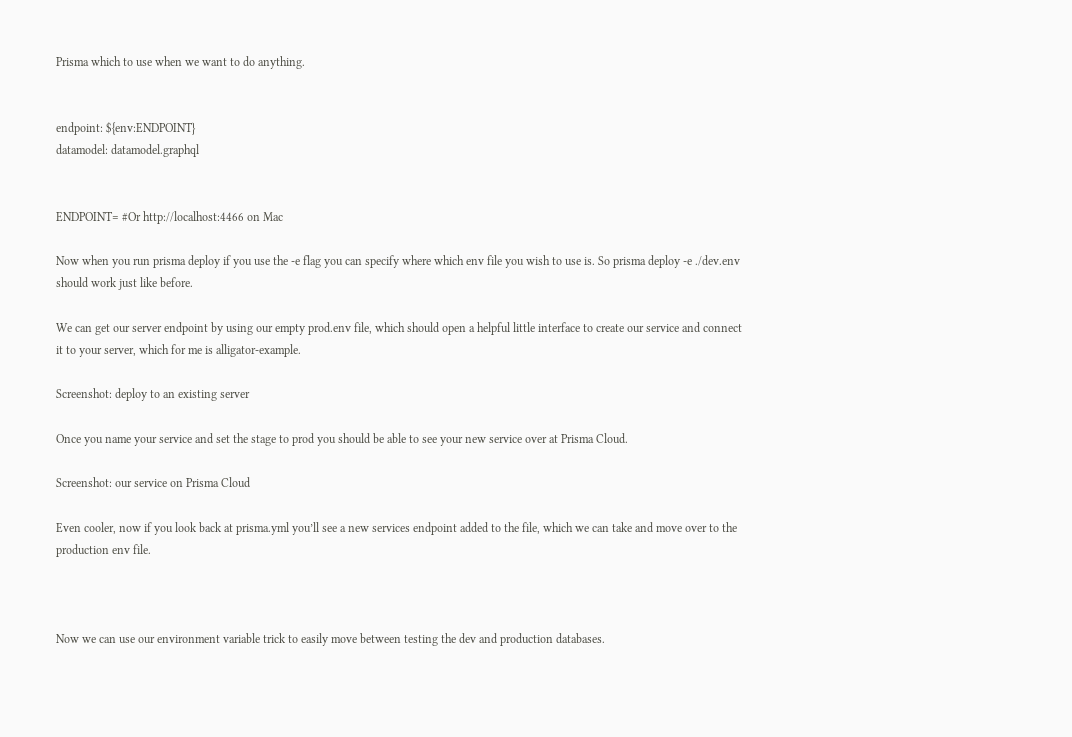Prisma which to use when we want to do anything.


endpoint: ${env:ENDPOINT}
datamodel: datamodel.graphql


ENDPOINT= #Or http://localhost:4466 on Mac

Now when you run prisma deploy if you use the -e flag you can specify where which env file you wish to use is. So prisma deploy -e ./dev.env should work just like before.

We can get our server endpoint by using our empty prod.env file, which should open a helpful little interface to create our service and connect it to your server, which for me is alligator-example.

Screenshot: deploy to an existing server

Once you name your service and set the stage to prod you should be able to see your new service over at Prisma Cloud.

Screenshot: our service on Prisma Cloud

Even cooler, now if you look back at prisma.yml you’ll see a new services endpoint added to the file, which we can take and move over to the production env file.



Now we can use our environment variable trick to easily move between testing the dev and production databases.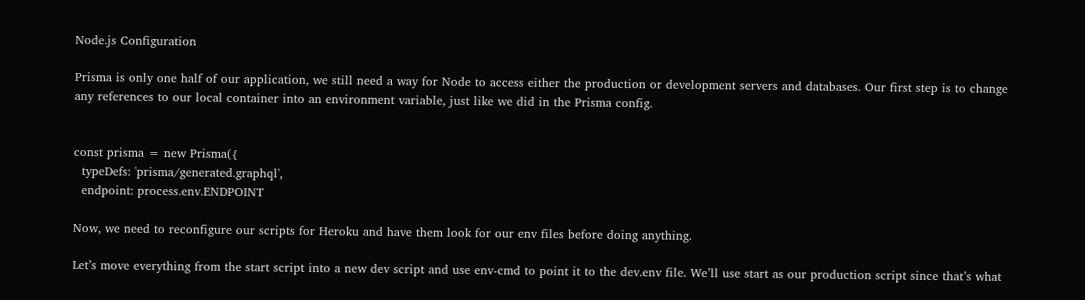Node.js Configuration

Prisma is only one half of our application, we still need a way for Node to access either the production or development servers and databases. Our first step is to change any references to our local container into an environment variable, just like we did in the Prisma config.


const prisma = new Prisma({
  typeDefs: 'prisma/generated.graphql',
  endpoint: process.env.ENDPOINT

Now, we need to reconfigure our scripts for Heroku and have them look for our env files before doing anything.

Let’s move everything from the start script into a new dev script and use env-cmd to point it to the dev.env file. We’ll use start as our production script since that’s what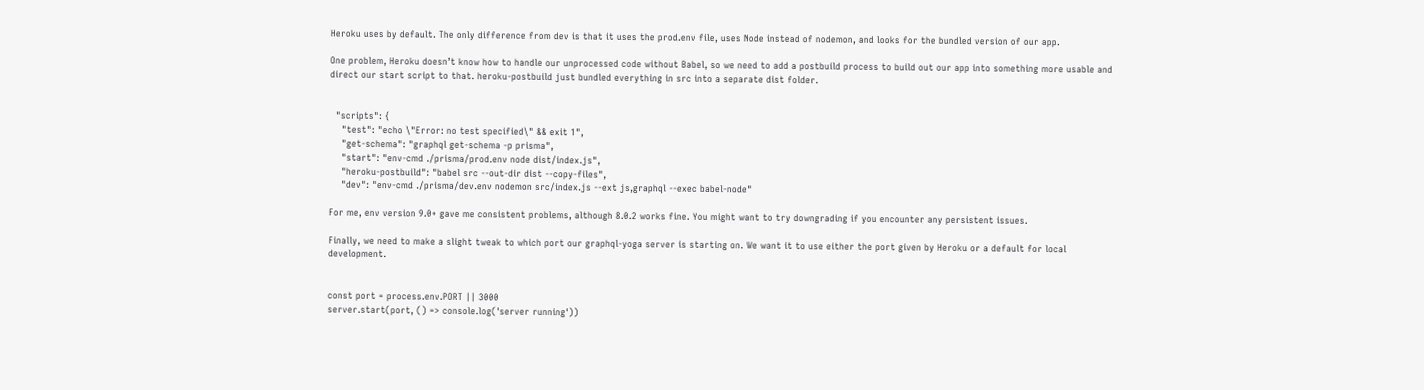Heroku uses by default. The only difference from dev is that it uses the prod.env file, uses Node instead of nodemon, and looks for the bundled version of our app.

One problem, Heroku doesn’t know how to handle our unprocessed code without Babel, so we need to add a postbuild process to build out our app into something more usable and direct our start script to that. heroku-postbuild just bundled everything in src into a separate dist folder.


  "scripts": {
    "test": "echo \"Error: no test specified\" && exit 1",
    "get-schema": "graphql get-schema -p prisma",
    "start": "env-cmd ./prisma/prod.env node dist/index.js",
    "heroku-postbuild": "babel src --out-dir dist --copy-files",
    "dev": "env-cmd ./prisma/dev.env nodemon src/index.js --ext js,graphql --exec babel-node"

For me, env version 9.0+ gave me consistent problems, although 8.0.2 works fine. You might want to try downgrading if you encounter any persistent issues.

Finally, we need to make a slight tweak to which port our graphql-yoga server is starting on. We want it to use either the port given by Heroku or a default for local development.


const port = process.env.PORT || 3000
server.start(port, () => console.log('server running'))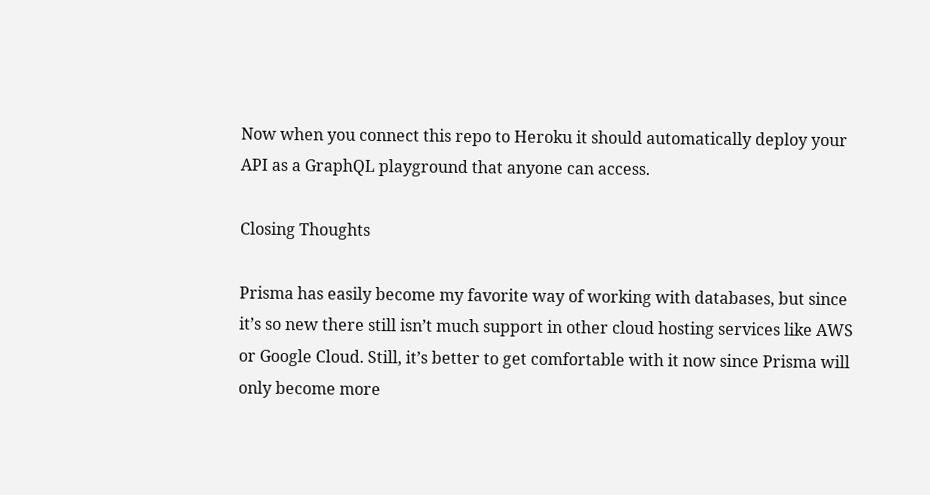Now when you connect this repo to Heroku it should automatically deploy your API as a GraphQL playground that anyone can access.

Closing Thoughts

Prisma has easily become my favorite way of working with databases, but since it’s so new there still isn’t much support in other cloud hosting services like AWS or Google Cloud. Still, it’s better to get comfortable with it now since Prisma will only become more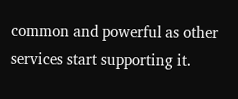common and powerful as other services start supporting it.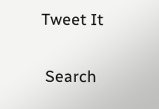Tweet It

 Search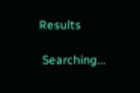Results

 Searching...